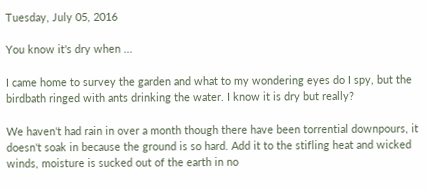Tuesday, July 05, 2016

You know it's dry when ...

I came home to survey the garden and what to my wondering eyes do I spy, but the birdbath ringed with ants drinking the water. I know it is dry but really?

We haven't had rain in over a month though there have been torrential downpours, it doesn't soak in because the ground is so hard. Add it to the stifling heat and wicked winds, moisture is sucked out of the earth in no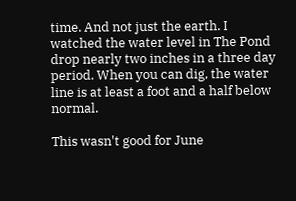time. And not just the earth. I watched the water level in The Pond drop nearly two inches in a three day period. When you can dig, the water line is at least a foot and a half below normal.

This wasn't good for June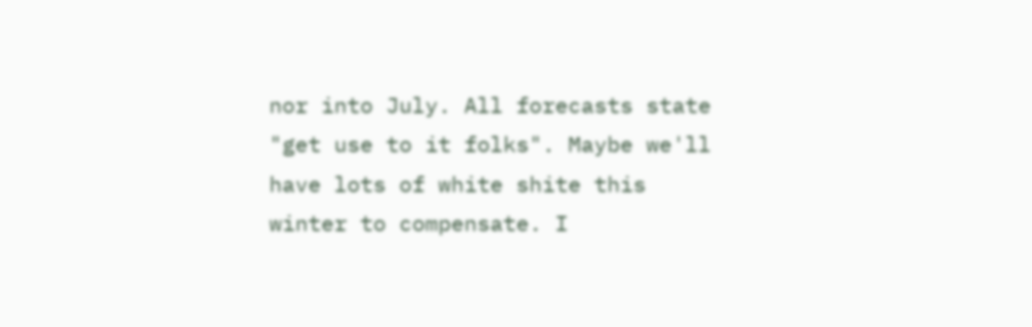nor into July. All forecasts state "get use to it folks". Maybe we'll have lots of white shite this winter to compensate. I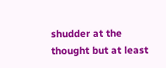shudder at the thought but at least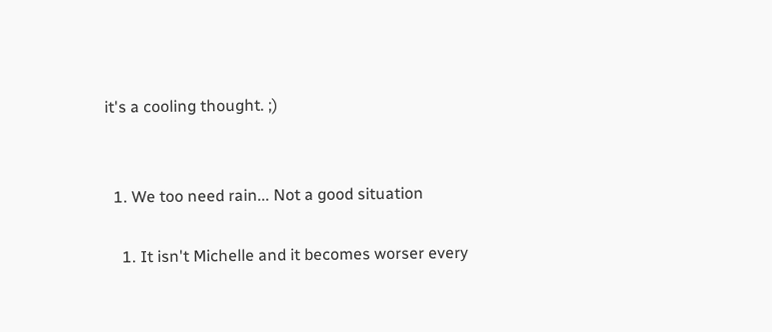it's a cooling thought. ;)


  1. We too need rain... Not a good situation

    1. It isn't Michelle and it becomes worser every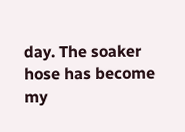day. The soaker hose has become my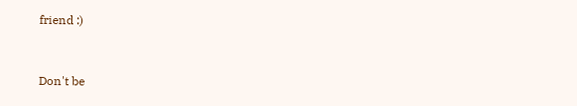friend :)


Don't be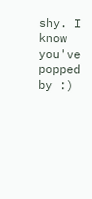shy. I know you've popped by :)